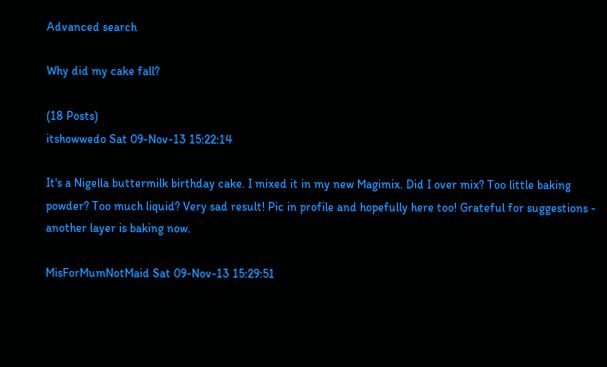Advanced search

Why did my cake fall?

(18 Posts)
itshowwedo Sat 09-Nov-13 15:22:14

It's a Nigella buttermilk birthday cake. I mixed it in my new Magimix. Did I over mix? Too little baking powder? Too much liquid? Very sad result! Pic in profile and hopefully here too! Grateful for suggestions - another layer is baking now.

MisForMumNotMaid Sat 09-Nov-13 15:29:51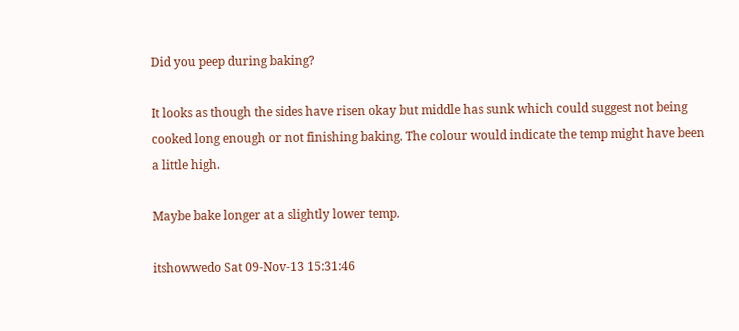Did you peep during baking?

It looks as though the sides have risen okay but middle has sunk which could suggest not being cooked long enough or not finishing baking. The colour would indicate the temp might have been a little high.

Maybe bake longer at a slightly lower temp.

itshowwedo Sat 09-Nov-13 15:31:46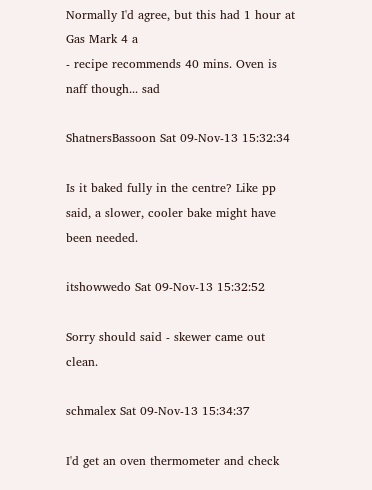Normally I'd agree, but this had 1 hour at Gas Mark 4 a
- recipe recommends 40 mins. Oven is naff though... sad

ShatnersBassoon Sat 09-Nov-13 15:32:34

Is it baked fully in the centre? Like pp said, a slower, cooler bake might have been needed.

itshowwedo Sat 09-Nov-13 15:32:52

Sorry should said - skewer came out clean.

schmalex Sat 09-Nov-13 15:34:37

I'd get an oven thermometer and check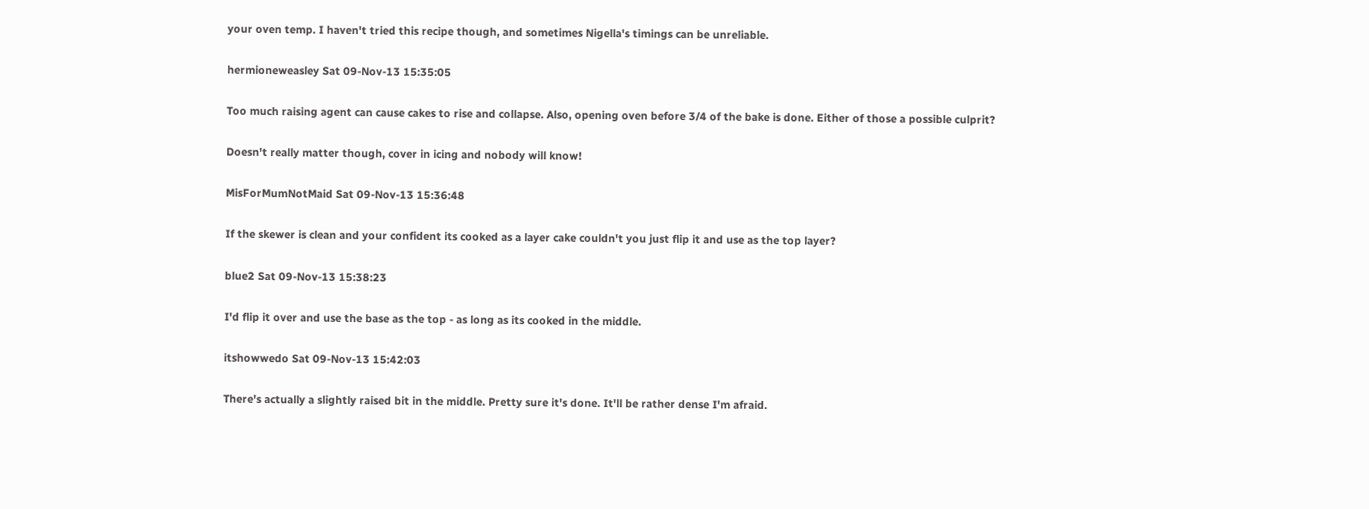your oven temp. I haven't tried this recipe though, and sometimes Nigella's timings can be unreliable.

hermioneweasley Sat 09-Nov-13 15:35:05

Too much raising agent can cause cakes to rise and collapse. Also, opening oven before 3/4 of the bake is done. Either of those a possible culprit?

Doesn't really matter though, cover in icing and nobody will know!

MisForMumNotMaid Sat 09-Nov-13 15:36:48

If the skewer is clean and your confident its cooked as a layer cake couldn't you just flip it and use as the top layer?

blue2 Sat 09-Nov-13 15:38:23

I'd flip it over and use the base as the top - as long as its cooked in the middle.

itshowwedo Sat 09-Nov-13 15:42:03

There's actually a slightly raised bit in the middle. Pretty sure it's done. It'll be rather dense I'm afraid.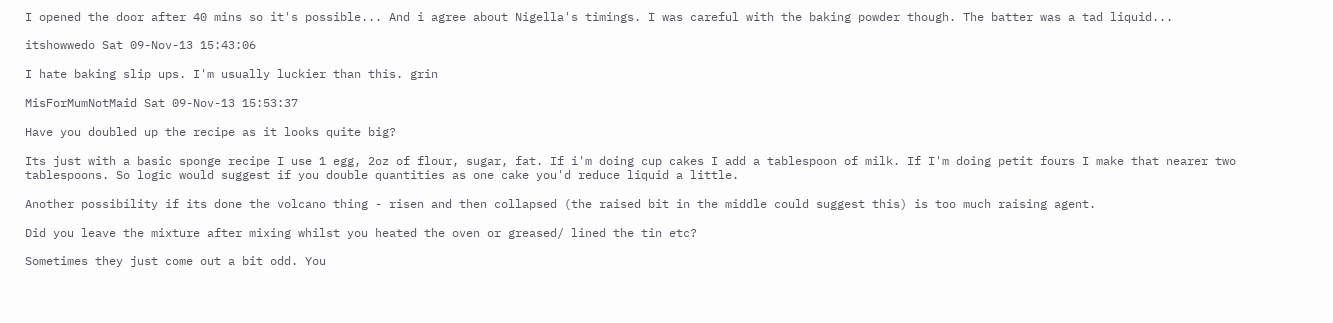I opened the door after 40 mins so it's possible... And i agree about Nigella's timings. I was careful with the baking powder though. The batter was a tad liquid...

itshowwedo Sat 09-Nov-13 15:43:06

I hate baking slip ups. I'm usually luckier than this. grin

MisForMumNotMaid Sat 09-Nov-13 15:53:37

Have you doubled up the recipe as it looks quite big?

Its just with a basic sponge recipe I use 1 egg, 2oz of flour, sugar, fat. If i'm doing cup cakes I add a tablespoon of milk. If I'm doing petit fours I make that nearer two tablespoons. So logic would suggest if you double quantities as one cake you'd reduce liquid a little.

Another possibility if its done the volcano thing - risen and then collapsed (the raised bit in the middle could suggest this) is too much raising agent.

Did you leave the mixture after mixing whilst you heated the oven or greased/ lined the tin etc?

Sometimes they just come out a bit odd. You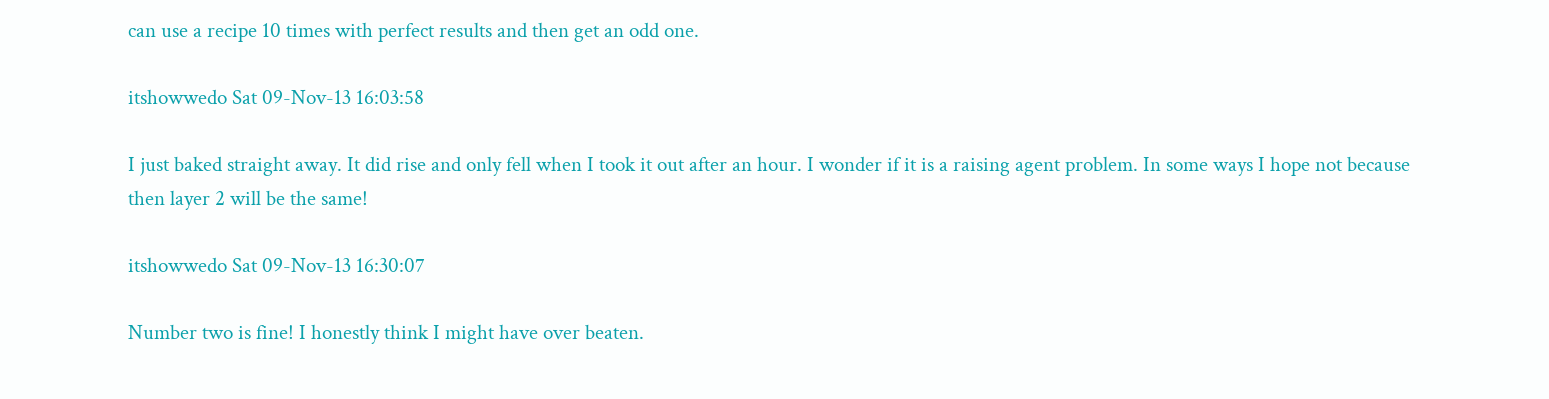can use a recipe 10 times with perfect results and then get an odd one.

itshowwedo Sat 09-Nov-13 16:03:58

I just baked straight away. It did rise and only fell when I took it out after an hour. I wonder if it is a raising agent problem. In some ways I hope not because then layer 2 will be the same!

itshowwedo Sat 09-Nov-13 16:30:07

Number two is fine! I honestly think I might have over beaten.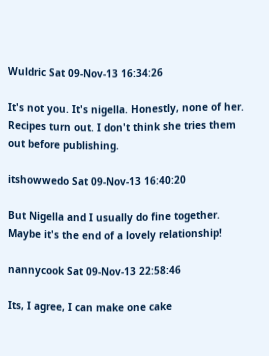Wuldric Sat 09-Nov-13 16:34:26

It's not you. It's nigella. Honestly, none of her. Recipes turn out. I don't think she tries them out before publishing.

itshowwedo Sat 09-Nov-13 16:40:20

But Nigella and I usually do fine together. Maybe it's the end of a lovely relationship!

nannycook Sat 09-Nov-13 22:58:46

Its, I agree, I can make one cake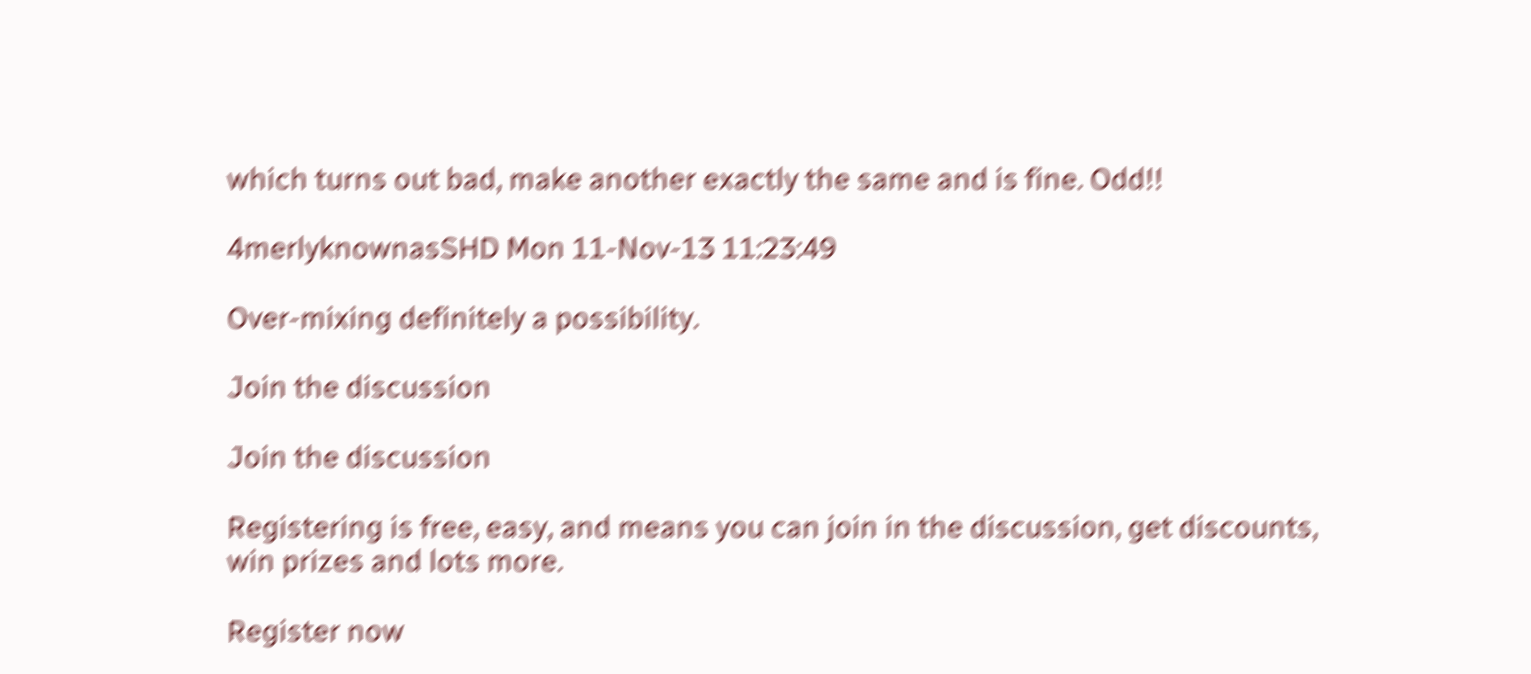which turns out bad, make another exactly the same and is fine. Odd!!

4merlyknownasSHD Mon 11-Nov-13 11:23:49

Over-mixing definitely a possibility.

Join the discussion

Join the discussion

Registering is free, easy, and means you can join in the discussion, get discounts, win prizes and lots more.

Register now